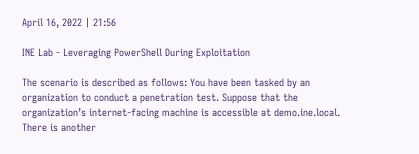April 16, 2022 | 21:56

INE Lab - Leveraging PowerShell During Exploitation

The scenario is described as follows: You have been tasked by an organization to conduct a penetration test. Suppose that the organization’s internet-facing machine is accessible at demo.ine.local. There is another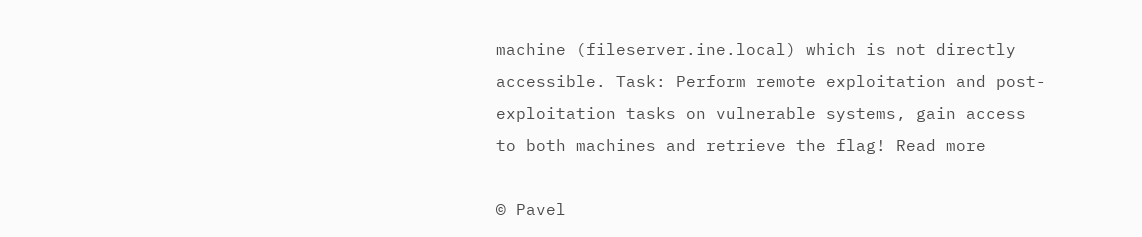machine (fileserver.ine.local) which is not directly accessible. Task: Perform remote exploitation and post-exploitation tasks on vulnerable systems, gain access to both machines and retrieve the flag! Read more

© Pavel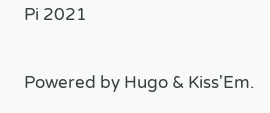Pi 2021

Powered by Hugo & Kiss'Em.